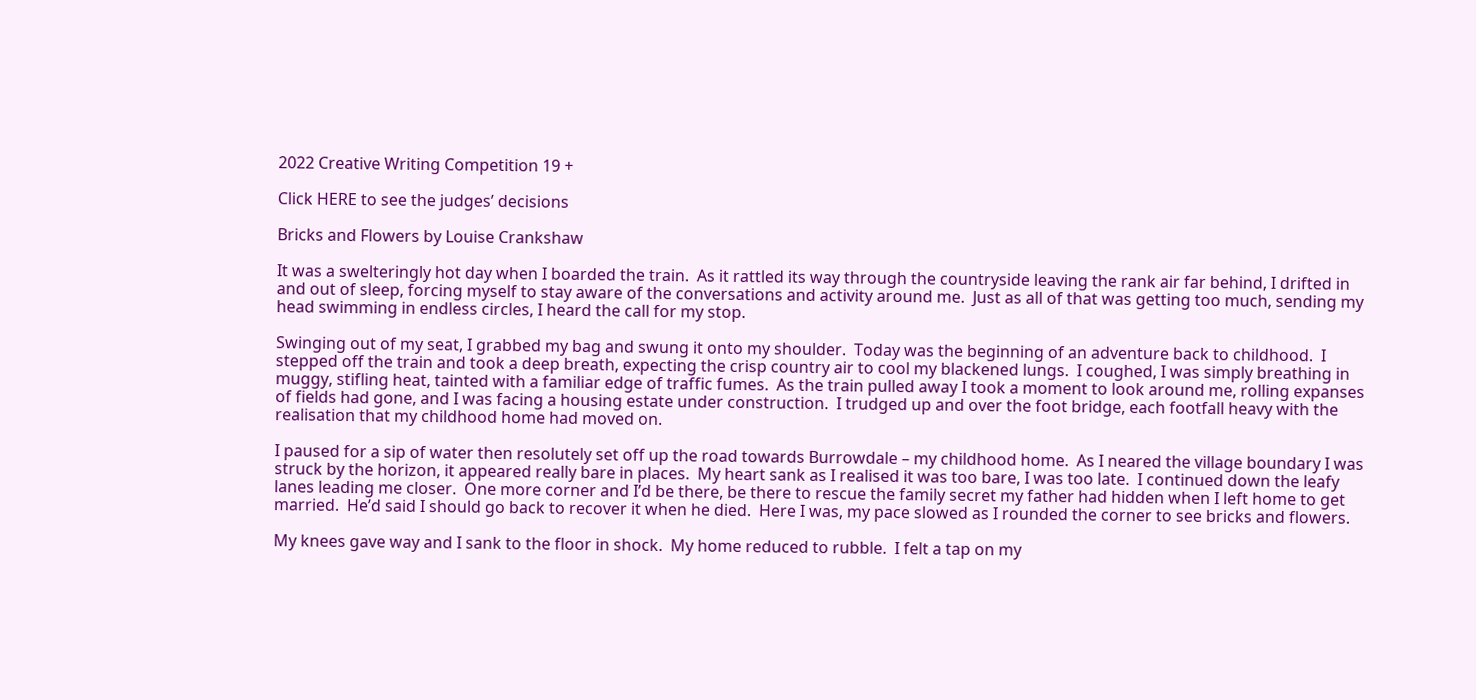2022 Creative Writing Competition 19 +

Click HERE to see the judges’ decisions

Bricks and Flowers by Louise Crankshaw

It was a swelteringly hot day when I boarded the train.  As it rattled its way through the countryside leaving the rank air far behind, I drifted in and out of sleep, forcing myself to stay aware of the conversations and activity around me.  Just as all of that was getting too much, sending my head swimming in endless circles, I heard the call for my stop.

Swinging out of my seat, I grabbed my bag and swung it onto my shoulder.  Today was the beginning of an adventure back to childhood.  I stepped off the train and took a deep breath, expecting the crisp country air to cool my blackened lungs.  I coughed, I was simply breathing in muggy, stifling heat, tainted with a familiar edge of traffic fumes.  As the train pulled away I took a moment to look around me, rolling expanses of fields had gone, and I was facing a housing estate under construction.  I trudged up and over the foot bridge, each footfall heavy with the realisation that my childhood home had moved on.

I paused for a sip of water then resolutely set off up the road towards Burrowdale – my childhood home.  As I neared the village boundary I was struck by the horizon, it appeared really bare in places.  My heart sank as I realised it was too bare, I was too late.  I continued down the leafy lanes leading me closer.  One more corner and I’d be there, be there to rescue the family secret my father had hidden when I left home to get married.  He’d said I should go back to recover it when he died.  Here I was, my pace slowed as I rounded the corner to see bricks and flowers.

My knees gave way and I sank to the floor in shock.  My home reduced to rubble.  I felt a tap on my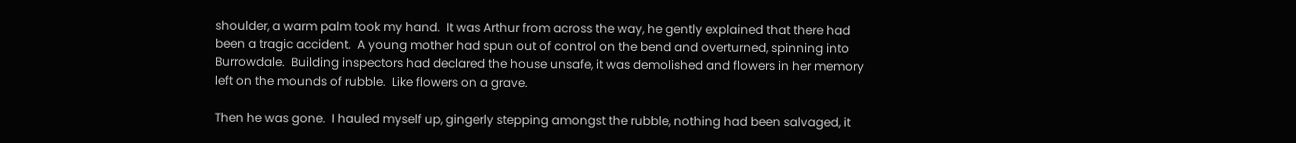shoulder, a warm palm took my hand.  It was Arthur from across the way, he gently explained that there had been a tragic accident.  A young mother had spun out of control on the bend and overturned, spinning into Burrowdale.  Building inspectors had declared the house unsafe, it was demolished and flowers in her memory left on the mounds of rubble.  Like flowers on a grave.

Then he was gone.  I hauled myself up, gingerly stepping amongst the rubble, nothing had been salvaged, it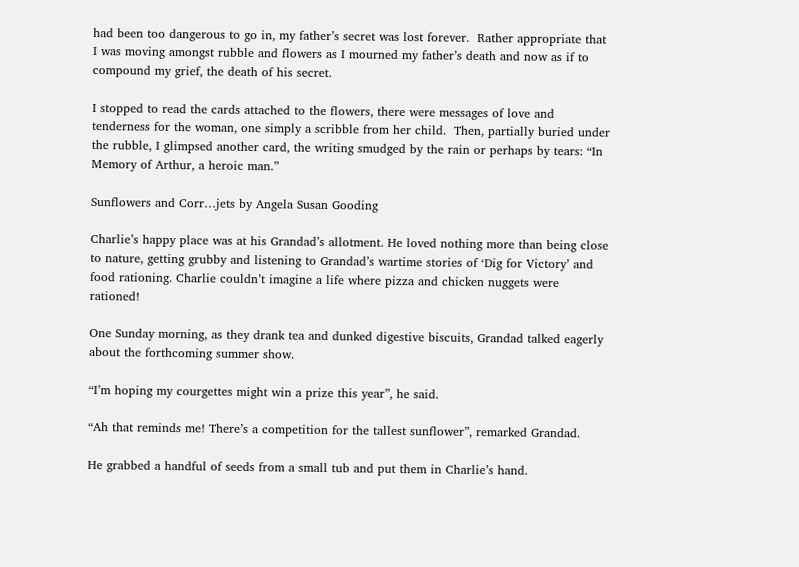had been too dangerous to go in, my father’s secret was lost forever.  Rather appropriate that I was moving amongst rubble and flowers as I mourned my father’s death and now as if to compound my grief, the death of his secret.

I stopped to read the cards attached to the flowers, there were messages of love and tenderness for the woman, one simply a scribble from her child.  Then, partially buried under the rubble, I glimpsed another card, the writing smudged by the rain or perhaps by tears: “In Memory of Arthur, a heroic man.”

Sunflowers and Corr…jets by Angela Susan Gooding

Charlie’s happy place was at his Grandad’s allotment. He loved nothing more than being close to nature, getting grubby and listening to Grandad’s wartime stories of ‘Dig for Victory’ and food rationing. Charlie couldn’t imagine a life where pizza and chicken nuggets were rationed!

One Sunday morning, as they drank tea and dunked digestive biscuits, Grandad talked eagerly about the forthcoming summer show.

“I’m hoping my courgettes might win a prize this year”, he said.

“Ah that reminds me! There’s a competition for the tallest sunflower”, remarked Grandad.

He grabbed a handful of seeds from a small tub and put them in Charlie’s hand.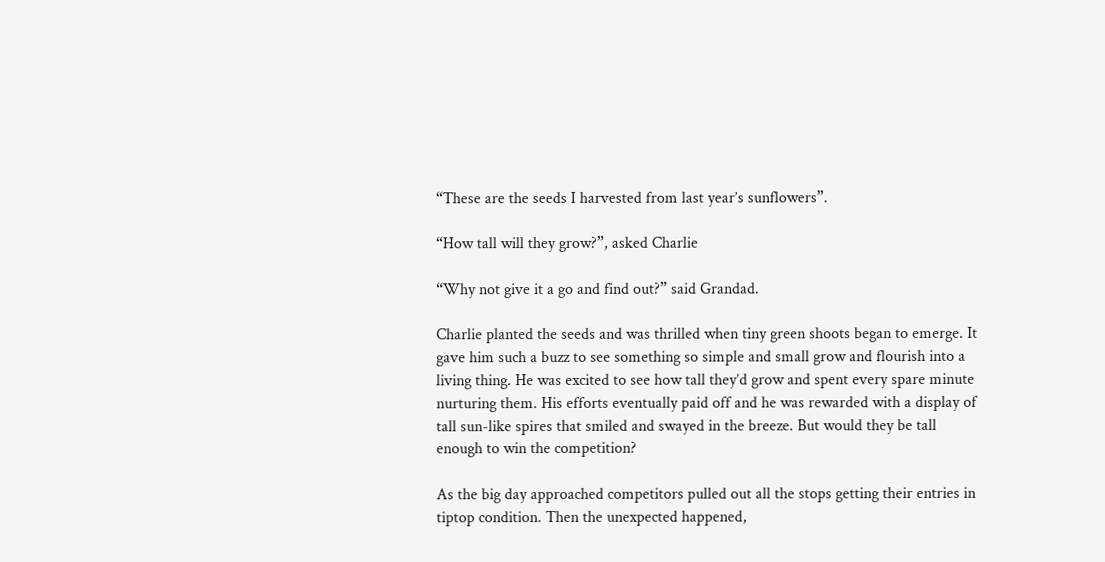“These are the seeds I harvested from last year’s sunflowers”.

“How tall will they grow?”, asked Charlie

“Why not give it a go and find out?” said Grandad.

Charlie planted the seeds and was thrilled when tiny green shoots began to emerge. It gave him such a buzz to see something so simple and small grow and flourish into a living thing. He was excited to see how tall they’d grow and spent every spare minute nurturing them. His efforts eventually paid off and he was rewarded with a display of tall sun-like spires that smiled and swayed in the breeze. But would they be tall enough to win the competition?

As the big day approached competitors pulled out all the stops getting their entries in tiptop condition. Then the unexpected happened,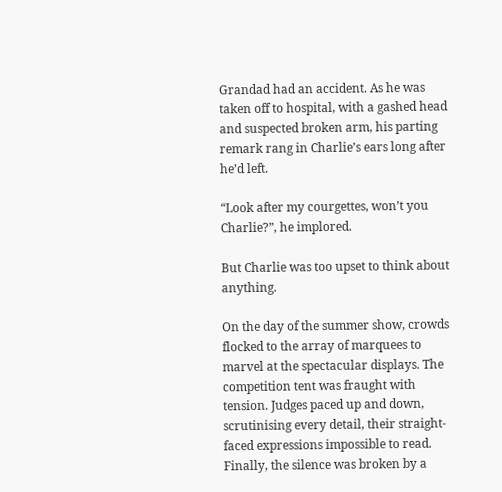Grandad had an accident. As he was taken off to hospital, with a gashed head and suspected broken arm, his parting remark rang in Charlie’s ears long after he’d left.

“Look after my courgettes, won’t you Charlie?”, he implored.

But Charlie was too upset to think about anything.

On the day of the summer show, crowds flocked to the array of marquees to marvel at the spectacular displays. The competition tent was fraught with tension. Judges paced up and down, scrutinising every detail, their straight-faced expressions impossible to read. Finally, the silence was broken by a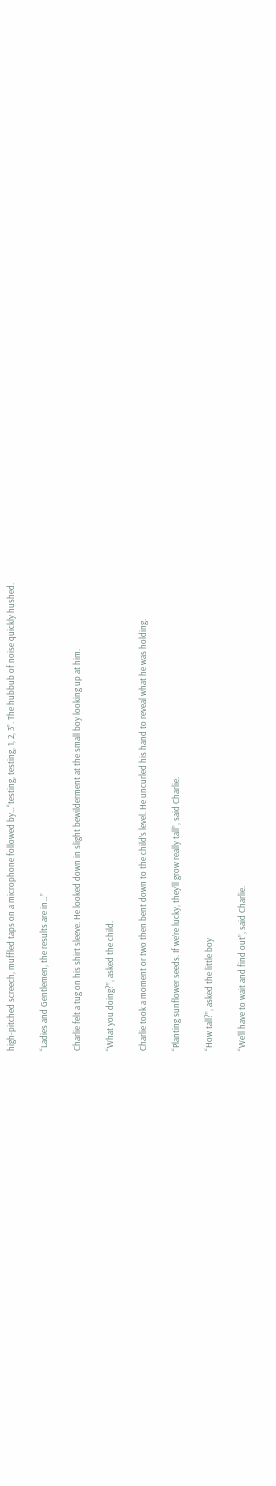high-pitched screech, muffled taps on a microphone followed by…“testing, testing, 1, 2, 3”. The hubbub of noise quickly hushed.

“Ladies and Gentlemen, the results are in…”

Charlie felt a tug on his shirt sleeve. He looked down in slight bewilderment at the small boy looking up at him.

“What you doing?”, asked the child.

Charlie took a moment or two then bent down to the child’s level. He uncurled his hand to reveal what he was holding.

“Planting sunflower seeds. If we’re lucky, they’ll grow really tall”, said Charlie.

“How tall?”, asked the little boy

“We’ll have to wait and find out”, said Charlie.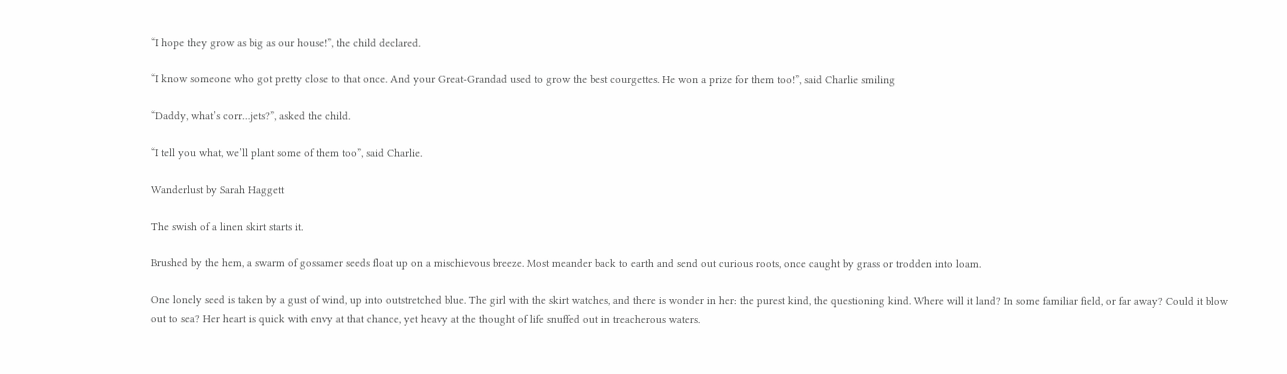“I hope they grow as big as our house!”, the child declared.

“I know someone who got pretty close to that once. And your Great-Grandad used to grow the best courgettes. He won a prize for them too!”, said Charlie smiling

“Daddy, what’s corr…jets?”, asked the child.

“I tell you what, we’ll plant some of them too”, said Charlie.

Wanderlust by Sarah Haggett

The swish of a linen skirt starts it.

Brushed by the hem, a swarm of gossamer seeds float up on a mischievous breeze. Most meander back to earth and send out curious roots, once caught by grass or trodden into loam.

One lonely seed is taken by a gust of wind, up into outstretched blue. The girl with the skirt watches, and there is wonder in her: the purest kind, the questioning kind. Where will it land? In some familiar field, or far away? Could it blow out to sea? Her heart is quick with envy at that chance, yet heavy at the thought of life snuffed out in treacherous waters.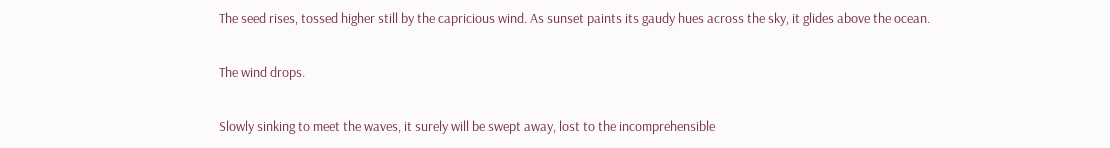The seed rises, tossed higher still by the capricious wind. As sunset paints its gaudy hues across the sky, it glides above the ocean.

The wind drops.

Slowly sinking to meet the waves, it surely will be swept away, lost to the incomprehensible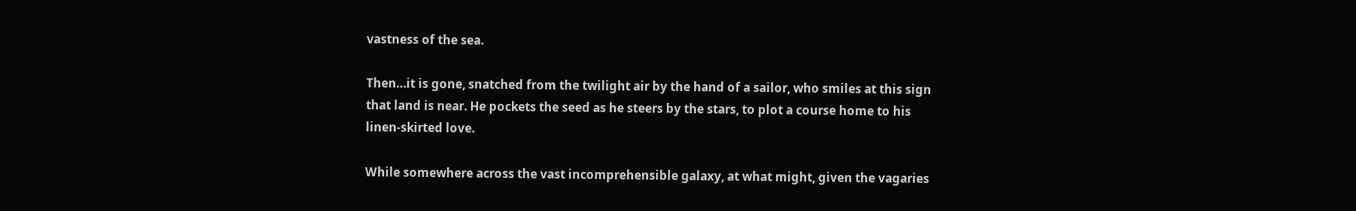vastness of the sea.

Then…it is gone, snatched from the twilight air by the hand of a sailor, who smiles at this sign that land is near. He pockets the seed as he steers by the stars, to plot a course home to his linen-skirted love.

While somewhere across the vast incomprehensible galaxy, at what might, given the vagaries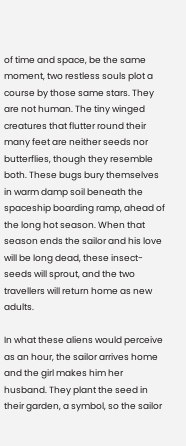of time and space, be the same moment, two restless souls plot a course by those same stars. They are not human. The tiny winged creatures that flutter round their many feet are neither seeds nor butterflies, though they resemble both. These bugs bury themselves in warm damp soil beneath the spaceship boarding ramp, ahead of the long hot season. When that season ends the sailor and his love will be long dead, these insect-seeds will sprout, and the two travellers will return home as new adults.

In what these aliens would perceive as an hour, the sailor arrives home and the girl makes him her husband. They plant the seed in their garden, a symbol, so the sailor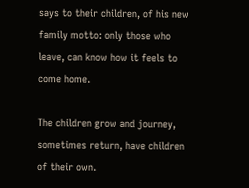says to their children, of his new family motto: only those who leave, can know how it feels to come home.

The children grow and journey, sometimes return, have children of their own.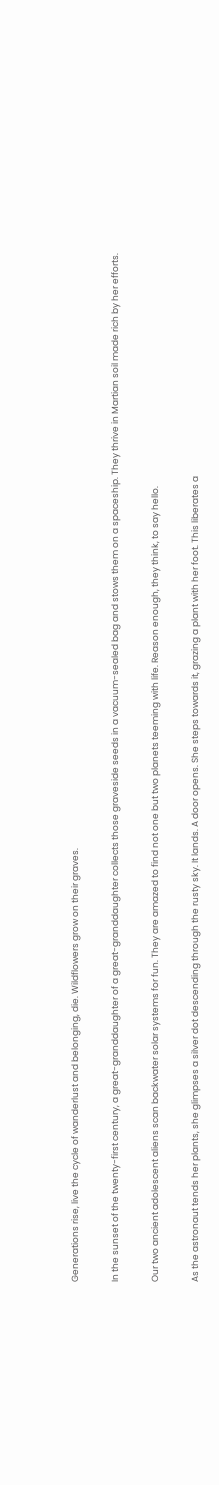Generations rise, live the cycle of wanderlust and belonging, die. Wildflowers grow on their graves.

In the sunset of the twenty-first century, a great-granddaughter of a great-granddaughter collects those graveside seeds in a vacuum-sealed bag and stows them on a spaceship. They thrive in Martian soil made rich by her efforts.

Our two ancient adolescent aliens scan backwater solar systems for fun. They are amazed to find not one but two planets teeming with life. Reason enough, they think, to say hello.

As the astronaut tends her plants, she glimpses a silver dot descending through the rusty sky. It lands. A door opens. She steps towards it, grazing a plant with her foot. This liberates a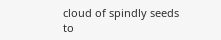cloud of spindly seeds to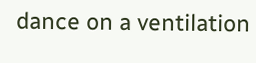dance on a ventilation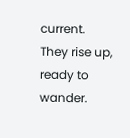current. They rise up, ready to wander.